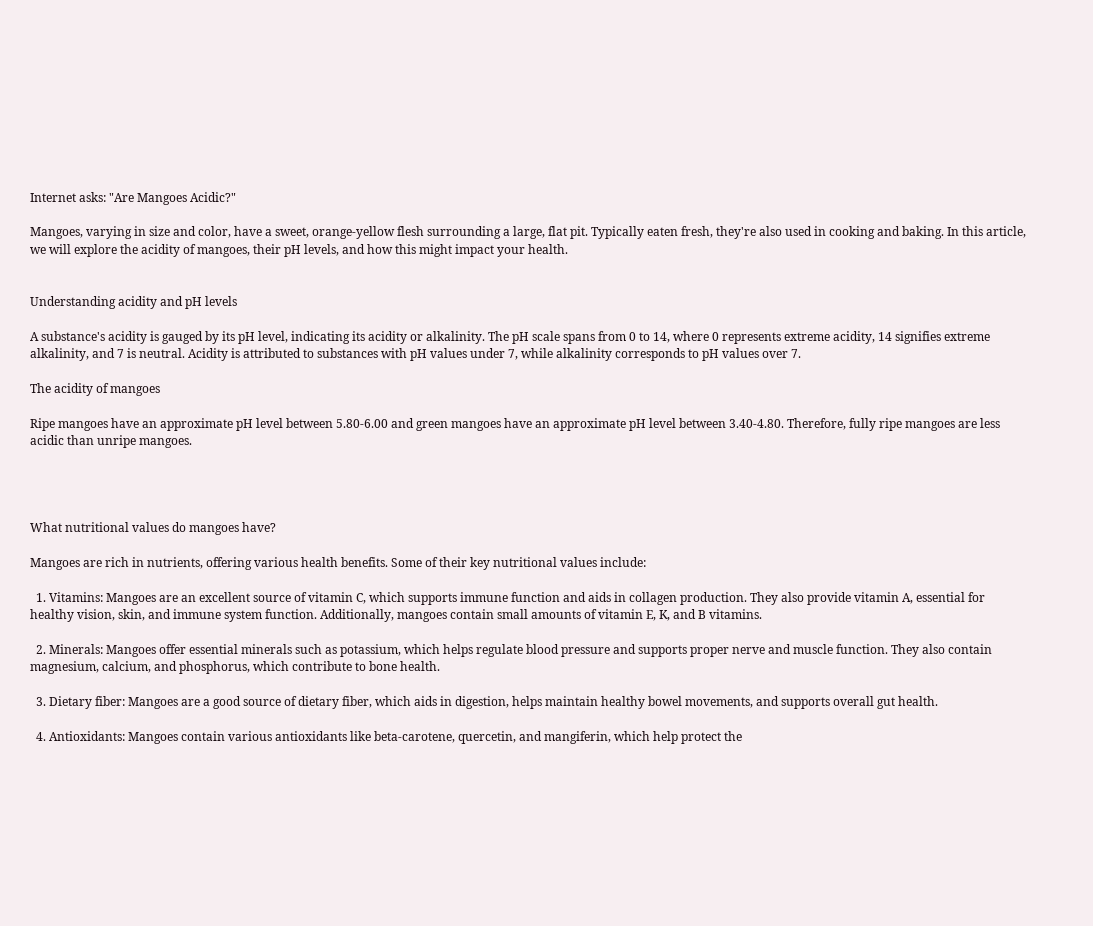Internet asks: "Are Mangoes Acidic?"

Mangoes, varying in size and color, have a sweet, orange-yellow flesh surrounding a large, flat pit. Typically eaten fresh, they're also used in cooking and baking. In this article, we will explore the acidity of mangoes, their pH levels, and how this might impact your health.


Understanding acidity and pH levels

A substance's acidity is gauged by its pH level, indicating its acidity or alkalinity. The pH scale spans from 0 to 14, where 0 represents extreme acidity, 14 signifies extreme alkalinity, and 7 is neutral. Acidity is attributed to substances with pH values under 7, while alkalinity corresponds to pH values over 7.

The acidity of mangoes

Ripe mangoes have an approximate pH level between 5.80-6.00 and green mangoes have an approximate pH level between 3.40-4.80. Therefore, fully ripe mangoes are less acidic than unripe mangoes.




What nutritional values do mangoes have?

Mangoes are rich in nutrients, offering various health benefits. Some of their key nutritional values include:

  1. Vitamins: Mangoes are an excellent source of vitamin C, which supports immune function and aids in collagen production. They also provide vitamin A, essential for healthy vision, skin, and immune system function. Additionally, mangoes contain small amounts of vitamin E, K, and B vitamins.

  2. Minerals: Mangoes offer essential minerals such as potassium, which helps regulate blood pressure and supports proper nerve and muscle function. They also contain magnesium, calcium, and phosphorus, which contribute to bone health.

  3. Dietary fiber: Mangoes are a good source of dietary fiber, which aids in digestion, helps maintain healthy bowel movements, and supports overall gut health.

  4. Antioxidants: Mangoes contain various antioxidants like beta-carotene, quercetin, and mangiferin, which help protect the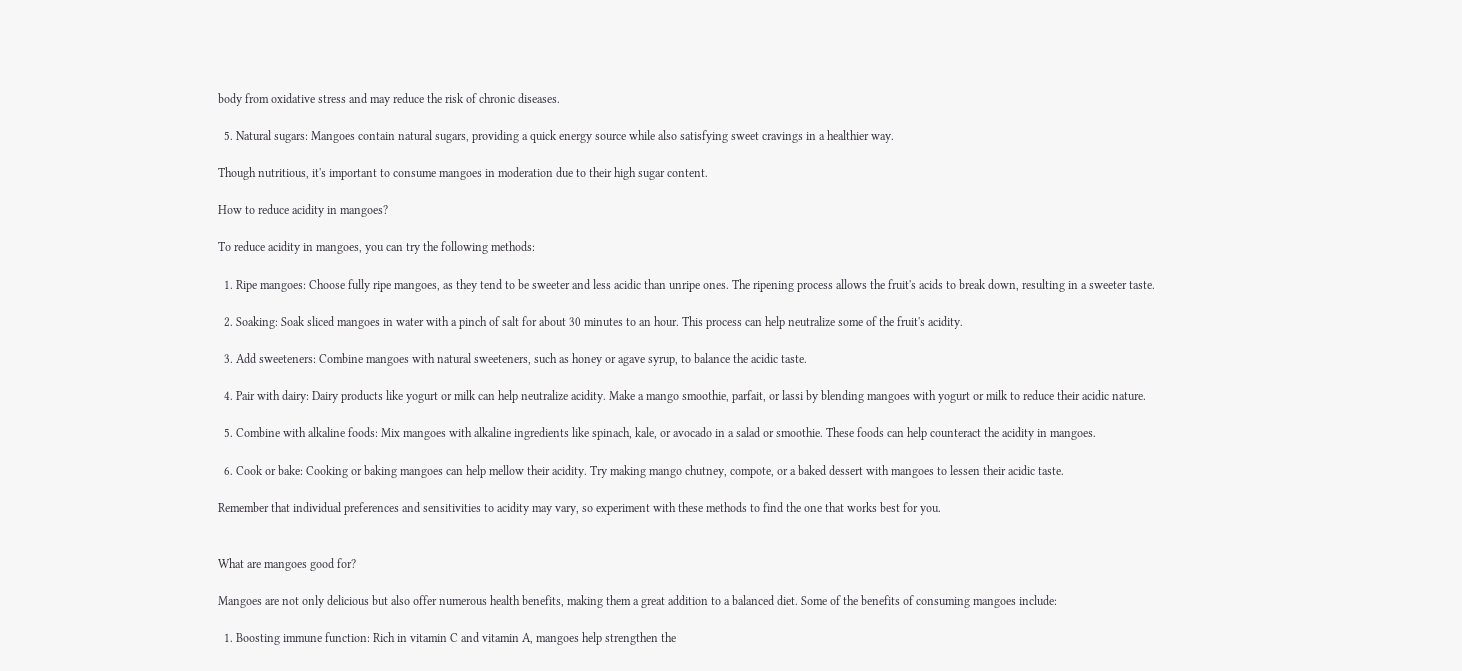body from oxidative stress and may reduce the risk of chronic diseases.

  5. Natural sugars: Mangoes contain natural sugars, providing a quick energy source while also satisfying sweet cravings in a healthier way.

Though nutritious, it's important to consume mangoes in moderation due to their high sugar content.

How to reduce acidity in mangoes?

To reduce acidity in mangoes, you can try the following methods:

  1. Ripe mangoes: Choose fully ripe mangoes, as they tend to be sweeter and less acidic than unripe ones. The ripening process allows the fruit's acids to break down, resulting in a sweeter taste.

  2. Soaking: Soak sliced mangoes in water with a pinch of salt for about 30 minutes to an hour. This process can help neutralize some of the fruit's acidity.

  3. Add sweeteners: Combine mangoes with natural sweeteners, such as honey or agave syrup, to balance the acidic taste.

  4. Pair with dairy: Dairy products like yogurt or milk can help neutralize acidity. Make a mango smoothie, parfait, or lassi by blending mangoes with yogurt or milk to reduce their acidic nature.

  5. Combine with alkaline foods: Mix mangoes with alkaline ingredients like spinach, kale, or avocado in a salad or smoothie. These foods can help counteract the acidity in mangoes.

  6. Cook or bake: Cooking or baking mangoes can help mellow their acidity. Try making mango chutney, compote, or a baked dessert with mangoes to lessen their acidic taste.

Remember that individual preferences and sensitivities to acidity may vary, so experiment with these methods to find the one that works best for you.


What are mangoes good for?

Mangoes are not only delicious but also offer numerous health benefits, making them a great addition to a balanced diet. Some of the benefits of consuming mangoes include:

  1. Boosting immune function: Rich in vitamin C and vitamin A, mangoes help strengthen the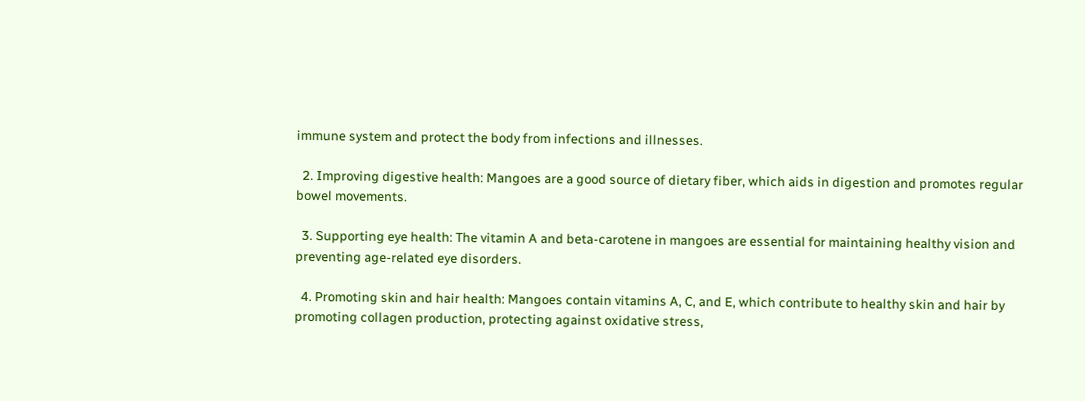immune system and protect the body from infections and illnesses.

  2. Improving digestive health: Mangoes are a good source of dietary fiber, which aids in digestion and promotes regular bowel movements.

  3. Supporting eye health: The vitamin A and beta-carotene in mangoes are essential for maintaining healthy vision and preventing age-related eye disorders.

  4. Promoting skin and hair health: Mangoes contain vitamins A, C, and E, which contribute to healthy skin and hair by promoting collagen production, protecting against oxidative stress,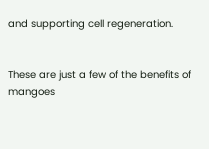and supporting cell regeneration.


These are just a few of the benefits of mangoes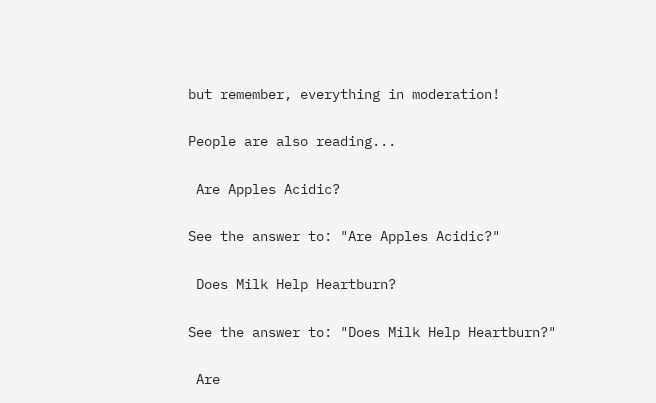but remember, everything in moderation!

People are also reading...

 Are Apples Acidic?

See the answer to: "Are Apples Acidic?"

 Does Milk Help Heartburn?

See the answer to: "Does Milk Help Heartburn?"

 Are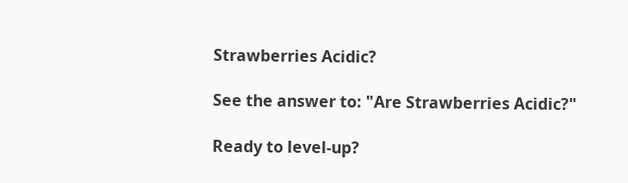Strawberries Acidic?

See the answer to: "Are Strawberries Acidic?"

Ready to level-up?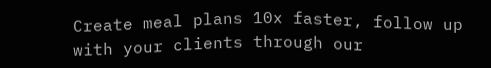Create meal plans 10x faster, follow up with your clients through our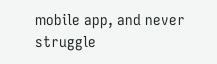mobile app, and never struggle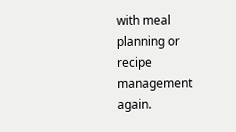with meal planning or recipe management again.